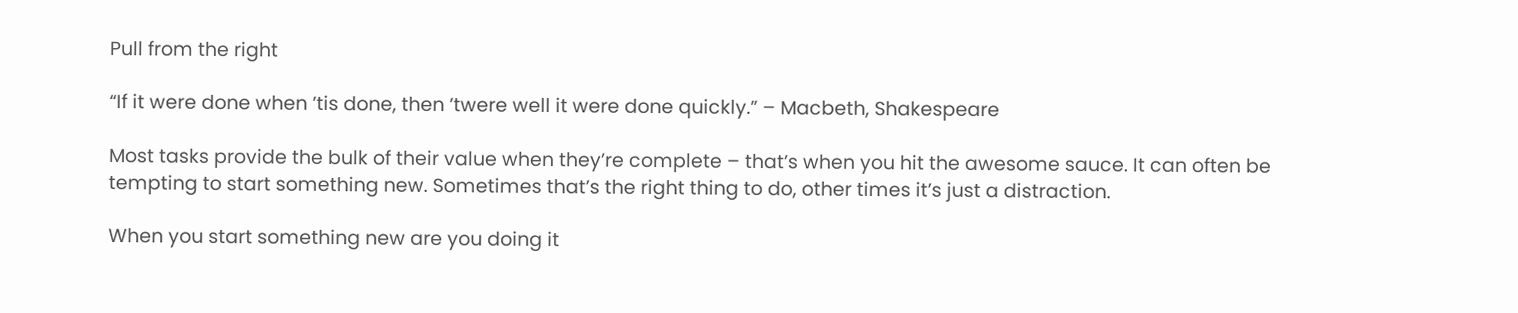Pull from the right

“If it were done when ’tis done, then ’twere well it were done quickly.” – Macbeth, Shakespeare

Most tasks provide the bulk of their value when they’re complete – that’s when you hit the awesome sauce. It can often be tempting to start something new. Sometimes that’s the right thing to do, other times it’s just a distraction.

When you start something new are you doing it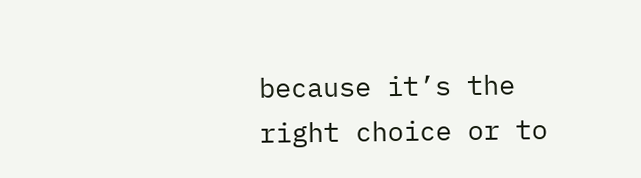because it’s the right choice or to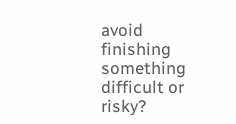avoid finishing something difficult or risky?